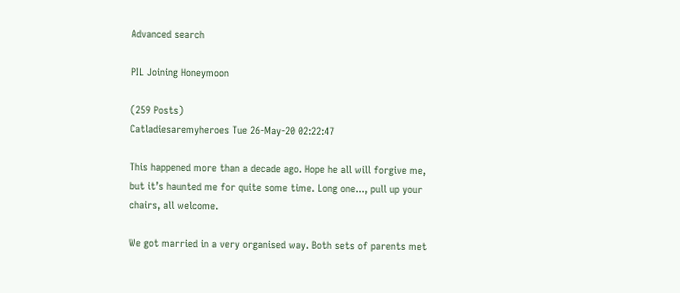Advanced search

PIL Joining Honeymoon

(259 Posts)
Catladiesaremyheroes Tue 26-May-20 02:22:47

This happened more than a decade ago. Hope he all will forgive me, but it’s haunted me for quite some time. Long one..., pull up your chairs, all welcome.

We got married in a very organised way. Both sets of parents met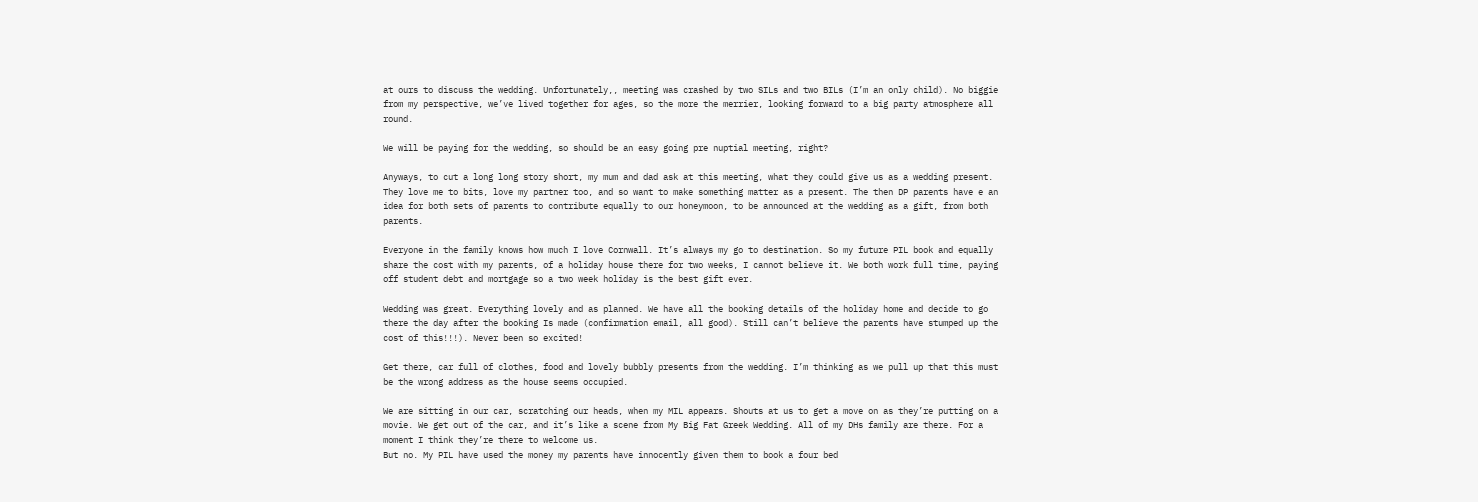at ours to discuss the wedding. Unfortunately,, meeting was crashed by two SILs and two BILs (I’m an only child). No biggie from my perspective, we’ve lived together for ages, so the more the merrier, looking forward to a big party atmosphere all round.

We will be paying for the wedding, so should be an easy going pre nuptial meeting, right?

Anyways, to cut a long long story short, my mum and dad ask at this meeting, what they could give us as a wedding present. They love me to bits, love my partner too, and so want to make something matter as a present. The then DP parents have e an idea for both sets of parents to contribute equally to our honeymoon, to be announced at the wedding as a gift, from both parents.

Everyone in the family knows how much I love Cornwall. It’s always my go to destination. So my future PIL book and equally share the cost with my parents, of a holiday house there for two weeks, I cannot believe it. We both work full time, paying off student debt and mortgage so a two week holiday is the best gift ever.

Wedding was great. Everything lovely and as planned. We have all the booking details of the holiday home and decide to go there the day after the booking Is made (confirmation email, all good). Still can’t believe the parents have stumped up the cost of this!!!). Never been so excited!

Get there, car full of clothes, food and lovely bubbly presents from the wedding. I’m thinking as we pull up that this must be the wrong address as the house seems occupied.

We are sitting in our car, scratching our heads, when my MIL appears. Shouts at us to get a move on as they’re putting on a movie. We get out of the car, and it’s like a scene from My Big Fat Greek Wedding. All of my DHs family are there. For a moment I think they’re there to welcome us.
But no. My PIL have used the money my parents have innocently given them to book a four bed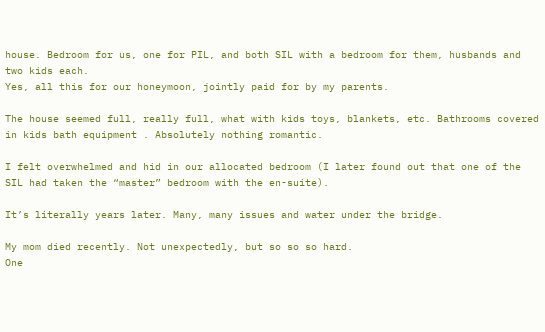house. Bedroom for us, one for PIL, and both SIL with a bedroom for them, husbands and two kids each.
Yes, all this for our honeymoon, jointly paid for by my parents.

The house seemed full, really full, what with kids toys, blankets, etc. Bathrooms covered in kids bath equipment . Absolutely nothing romantic.

I felt overwhelmed and hid in our allocated bedroom (I later found out that one of the SIL had taken the “master” bedroom with the en-suite).

It’s literally years later. Many, many issues and water under the bridge.

My mom died recently. Not unexpectedly, but so so so hard.
One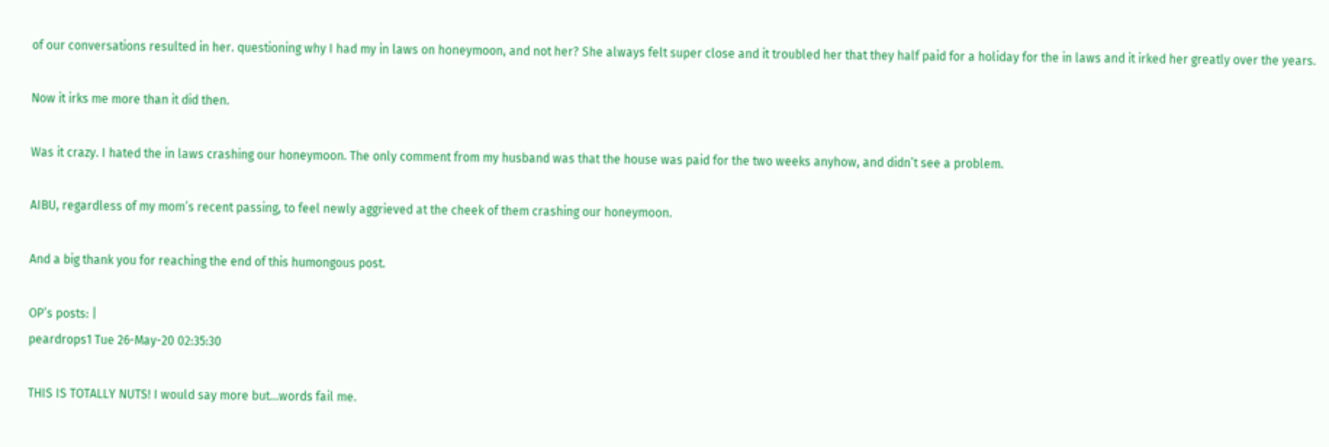of our conversations resulted in her. questioning why I had my in laws on honeymoon, and not her? She always felt super close and it troubled her that they half paid for a holiday for the in laws and it irked her greatly over the years.

Now it irks me more than it did then.

Was it crazy. I hated the in laws crashing our honeymoon. The only comment from my husband was that the house was paid for the two weeks anyhow, and didn’t see a problem.

AIBU, regardless of my mom’s recent passing, to feel newly aggrieved at the cheek of them crashing our honeymoon.

And a big thank you for reaching the end of this humongous post.

OP’s posts: |
peardrops1 Tue 26-May-20 02:35:30

THIS IS TOTALLY NUTS! I would say more but...words fail me.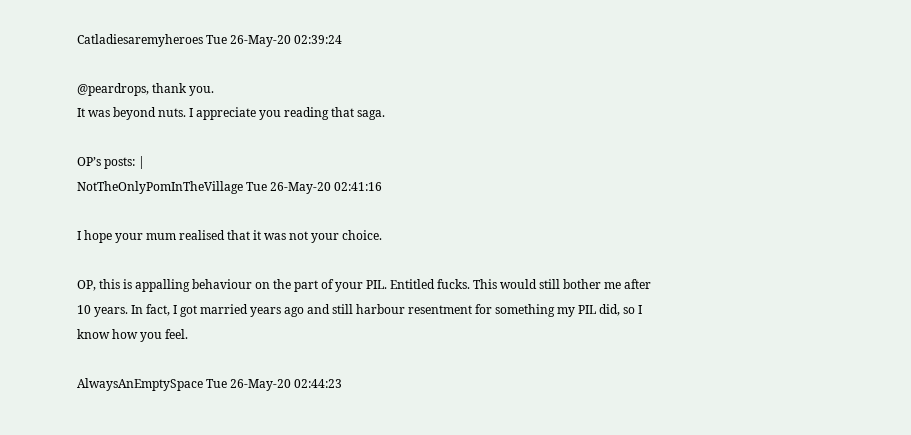Catladiesaremyheroes Tue 26-May-20 02:39:24

@peardrops, thank you.
It was beyond nuts. I appreciate you reading that saga.

OP’s posts: |
NotTheOnlyPomInTheVillage Tue 26-May-20 02:41:16

I hope your mum realised that it was not your choice.

OP, this is appalling behaviour on the part of your PIL. Entitled fucks. This would still bother me after 10 years. In fact, I got married years ago and still harbour resentment for something my PIL did, so I know how you feel.

AlwaysAnEmptySpace Tue 26-May-20 02:44:23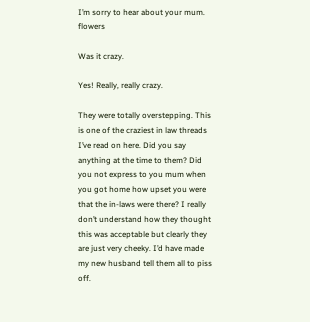I’m sorry to hear about your mum. flowers

Was it crazy.

Yes! Really, really crazy.

They were totally overstepping. This is one of the craziest in law threads I’ve read on here. Did you say anything at the time to them? Did you not express to you mum when you got home how upset you were that the in-laws were there? I really don’t understand how they thought this was acceptable but clearly they are just very cheeky. I’d have made my new husband tell them all to piss off.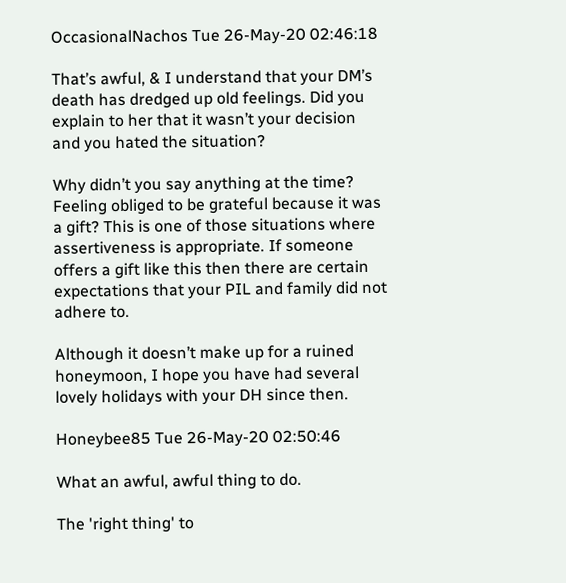OccasionalNachos Tue 26-May-20 02:46:18

That’s awful, & I understand that your DM’s death has dredged up old feelings. Did you explain to her that it wasn’t your decision and you hated the situation?

Why didn’t you say anything at the time? Feeling obliged to be grateful because it was a gift? This is one of those situations where assertiveness is appropriate. If someone offers a gift like this then there are certain expectations that your PIL and family did not adhere to.

Although it doesn’t make up for a ruined honeymoon, I hope you have had several lovely holidays with your DH since then.

Honeybee85 Tue 26-May-20 02:50:46

What an awful, awful thing to do.

The 'right thing' to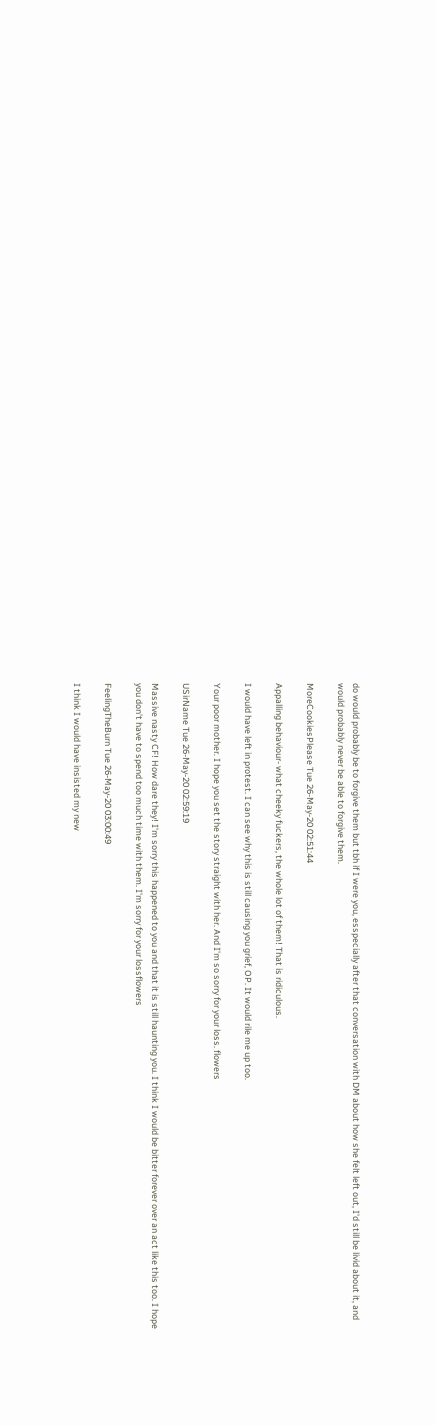do would probably be to forgive them but tbh if I were you, esspecially after that conversation with DM about how she felt left out, I'd still be livid about it, and would probably never be able to forgive them.

MoreCookiesPlease Tue 26-May-20 02:51:44

Appalling behaviour- what cheeky fuckers, the whole lot of them! That is ridiculous.

I would have left in protest. I can see why this is still causing you grief, OP. It would rile me up too.

Your poor mother. I hope you set the story straight with her. And I'm so sorry for your loss. flowers

USirName Tue 26-May-20 02:59:19

Massive nasty CF! How dare they! I'm sorry this happened to you and that it is still haunting you. I think I would be bitter forever over an act like this too. I hope you don't have to spend too much time with them. I'm sorry for your lossflowers

FeelingTheBurn Tue 26-May-20 03:00:49

I think I would have insisted my new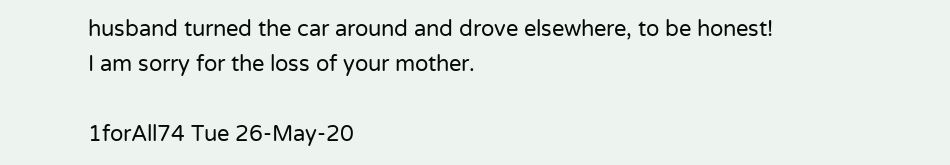husband turned the car around and drove elsewhere, to be honest!
I am sorry for the loss of your mother.

1forAll74 Tue 26-May-20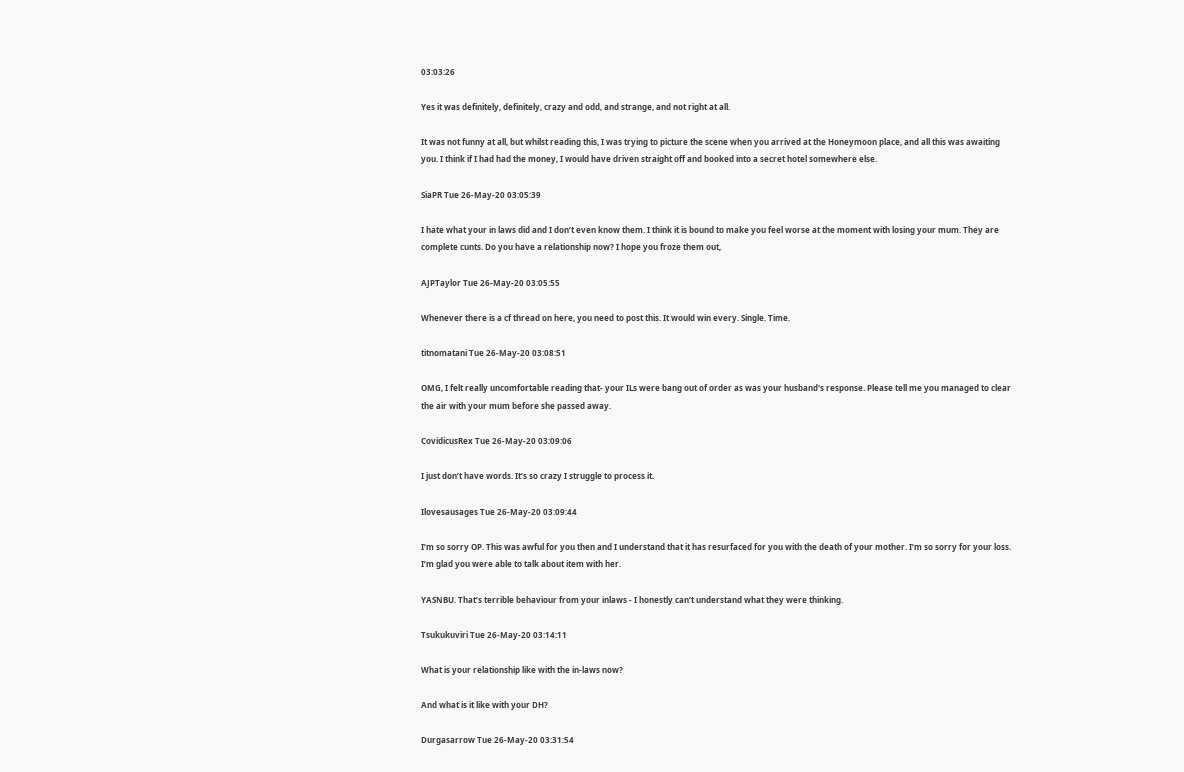03:03:26

Yes it was definitely, definitely, crazy and odd, and strange, and not right at all.

It was not funny at all, but whilst reading this, I was trying to picture the scene when you arrived at the Honeymoon place, and all this was awaiting you. I think if I had had the money, I would have driven straight off and booked into a secret hotel somewhere else.

SiaPR Tue 26-May-20 03:05:39

I hate what your in laws did and I don’t even know them. I think it is bound to make you feel worse at the moment with losing your mum. They are complete cunts. Do you have a relationship now? I hope you froze them out,

AJPTaylor Tue 26-May-20 03:05:55

Whenever there is a cf thread on here, you need to post this. It would win every. Single. Time.

titnomatani Tue 26-May-20 03:08:51

OMG, I felt really uncomfortable reading that- your ILs were bang out of order as was your husband's response. Please tell me you managed to clear the air with your mum before she passed away.

CovidicusRex Tue 26-May-20 03:09:06

I just don’t have words. It’s so crazy I struggle to process it.

Ilovesausages Tue 26-May-20 03:09:44

I’m so sorry OP. This was awful for you then and I understand that it has resurfaced for you with the death of your mother. I’m so sorry for your loss. I’m glad you were able to talk about item with her.

YASNBU. That’s terrible behaviour from your inlaws - I honestly can’t understand what they were thinking.

Tsukukuviri Tue 26-May-20 03:14:11

What is your relationship like with the in-laws now?

And what is it like with your DH?

Durgasarrow Tue 26-May-20 03:31:54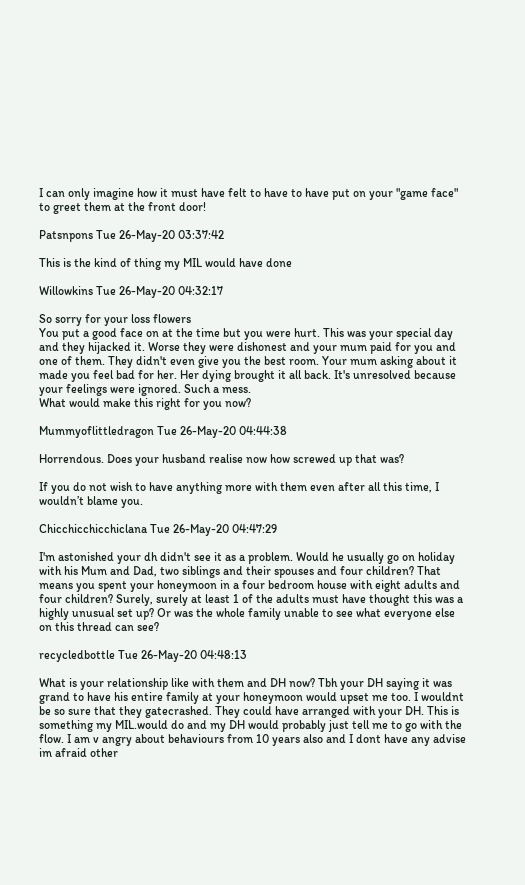I can only imagine how it must have felt to have to have put on your "game face" to greet them at the front door!

Patsnpons Tue 26-May-20 03:37:42

This is the kind of thing my MIL would have done

Willowkins Tue 26-May-20 04:32:17

So sorry for your loss flowers
You put a good face on at the time but you were hurt. This was your special day and they hijacked it. Worse they were dishonest and your mum paid for you and one of them. They didn't even give you the best room. Your mum asking about it made you feel bad for her. Her dying brought it all back. It's unresolved because your feelings were ignored. Such a mess.
What would make this right for you now?

Mummyoflittledragon Tue 26-May-20 04:44:38

Horrendous. Does your husband realise now how screwed up that was?

If you do not wish to have anything more with them even after all this time, I wouldn’t blame you.

Chicchicchicchiclana Tue 26-May-20 04:47:29

I'm astonished your dh didn't see it as a problem. Would he usually go on holiday with his Mum and Dad, two siblings and their spouses and four children? That means you spent your honeymoon in a four bedroom house with eight adults and four children? Surely, surely at least 1 of the adults must have thought this was a highly unusual set up? Or was the whole family unable to see what everyone else on this thread can see?

recycledbottle Tue 26-May-20 04:48:13

What is your relationship like with them and DH now? Tbh your DH saying it was grand to have his entire family at your honeymoon would upset me too. I wouldnt be so sure that they gatecrashed. They could have arranged with your DH. This is something my MIL.would do and my DH would probably just tell me to go with the flow. I am v angry about behaviours from 10 years also and I dont have any advise im afraid other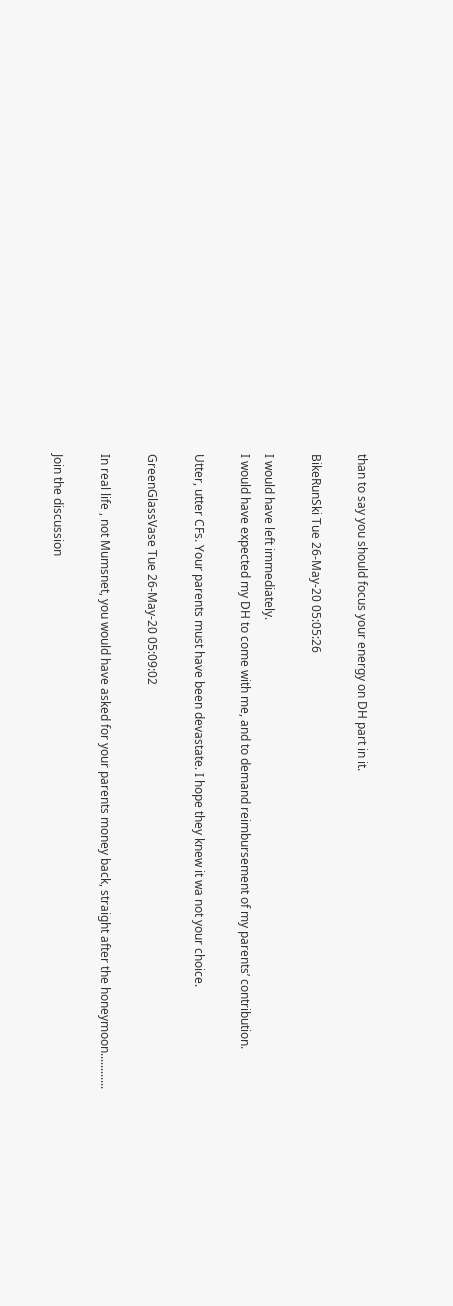than to say you should focus your energy on DH part in it.

BikeRunSki Tue 26-May-20 05:05:26

I would have left immediately.
I would have expected my DH to come with me, and to demand reimbursement of my parents’ contribution.

Utter, utter CFs. Your parents must have been devastate. I hope they knew it wa not your choice.

GreenGlassVase Tue 26-May-20 05:09:02

In real life , not Mumsnet, you would have asked for your parents money back, straight after the honeymoon............

Join the discussion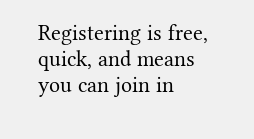Registering is free, quick, and means you can join in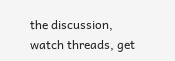the discussion, watch threads, get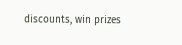discounts, win prizes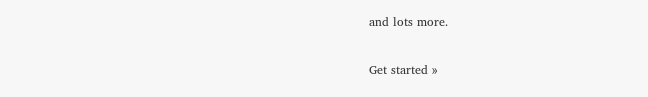and lots more.

Get started »